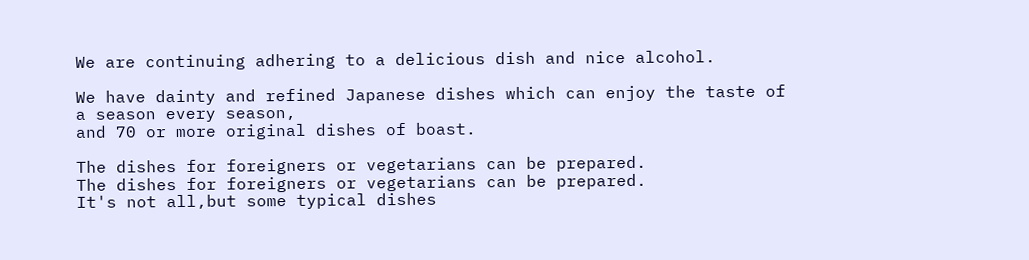We are continuing adhering to a delicious dish and nice alcohol.

We have dainty and refined Japanese dishes which can enjoy the taste of a season every season,
and 70 or more original dishes of boast.

The dishes for foreigners or vegetarians can be prepared.
The dishes for foreigners or vegetarians can be prepared.
It's not all,but some typical dishes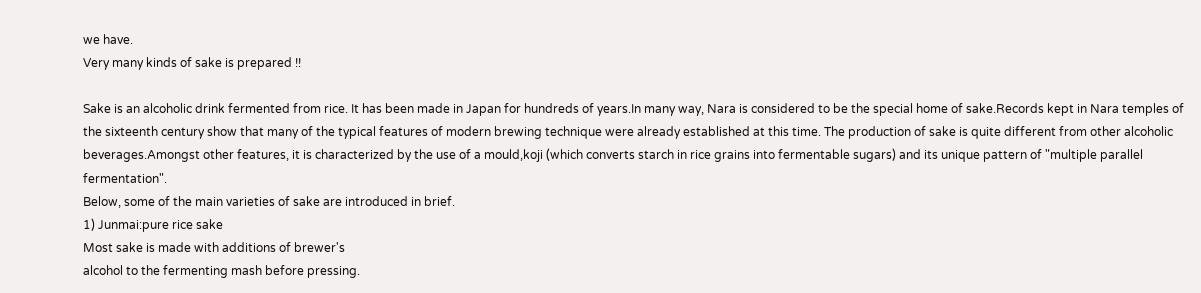we have.
Very many kinds of sake is prepared !!

Sake is an alcoholic drink fermented from rice. It has been made in Japan for hundreds of years.In many way, Nara is considered to be the special home of sake.Records kept in Nara temples of the sixteenth century show that many of the typical features of modern brewing technique were already established at this time. The production of sake is quite different from other alcoholic beverages.Amongst other features, it is characterized by the use of a mould,koji (which converts starch in rice grains into fermentable sugars) and its unique pattern of "multiple parallel fermentation".
Below, some of the main varieties of sake are introduced in brief.
1) Junmai:pure rice sake
Most sake is made with additions of brewer's
alcohol to the fermenting mash before pressing.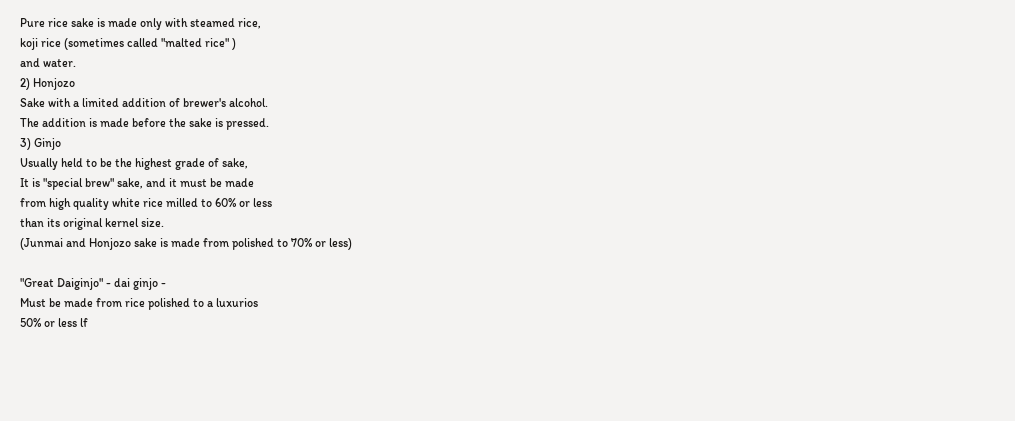Pure rice sake is made only with steamed rice,
koji rice (sometimes called "malted rice" )
and water.
2) Honjozo
Sake with a limited addition of brewer's alcohol.
The addition is made before the sake is pressed.
3) Ginjo
Usually held to be the highest grade of sake,
It is "special brew" sake, and it must be made
from high quality white rice milled to 60% or less
than its original kernel size.
(Junmai and Honjozo sake is made from polished to 70% or less)

"Great Daiginjo" - dai ginjo -
Must be made from rice polished to a luxurios
50% or less lf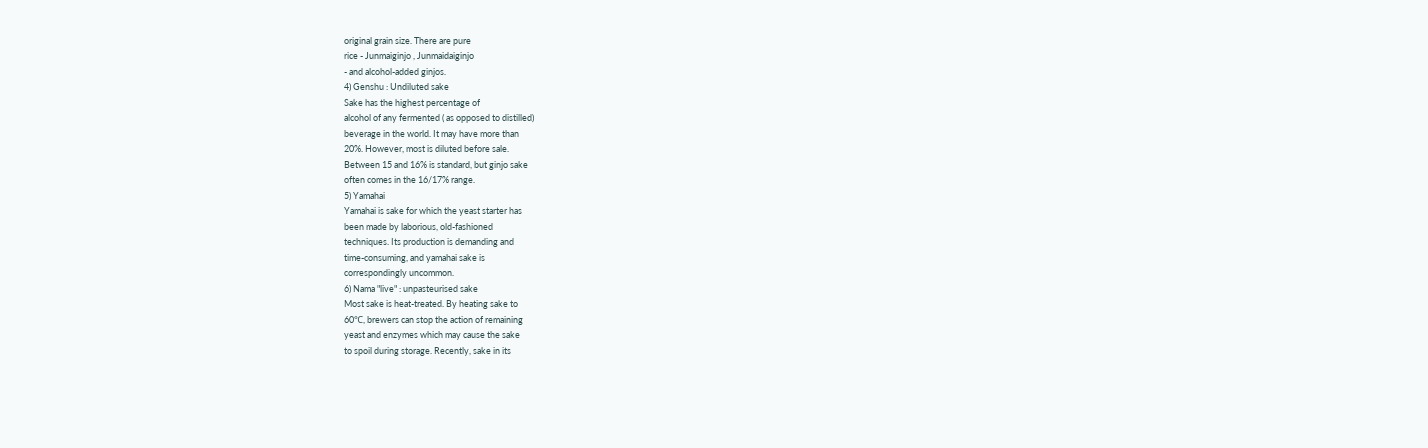original grain size. There are pure
rice - Junmaiginjo , Junmaidaiginjo
- and alcohol-added ginjos.
4) Genshu : Undiluted sake
Sake has the highest percentage of
alcohol of any fermented ( as opposed to distilled)
beverage in the world. It may have more than
20%. However, most is diluted before sale.
Between 15 and 16% is standard, but ginjo sake
often comes in the 16/17% range.
5) Yamahai
Yamahai is sake for which the yeast starter has
been made by laborious, old-fashioned
techniques. Its production is demanding and
time-consuming, and yamahai sake is
correspondingly uncommon.
6) Nama "live" : unpasteurised sake
Most sake is heat-treated. By heating sake to
60℃, brewers can stop the action of remaining
yeast and enzymes which may cause the sake
to spoil during storage. Recently, sake in its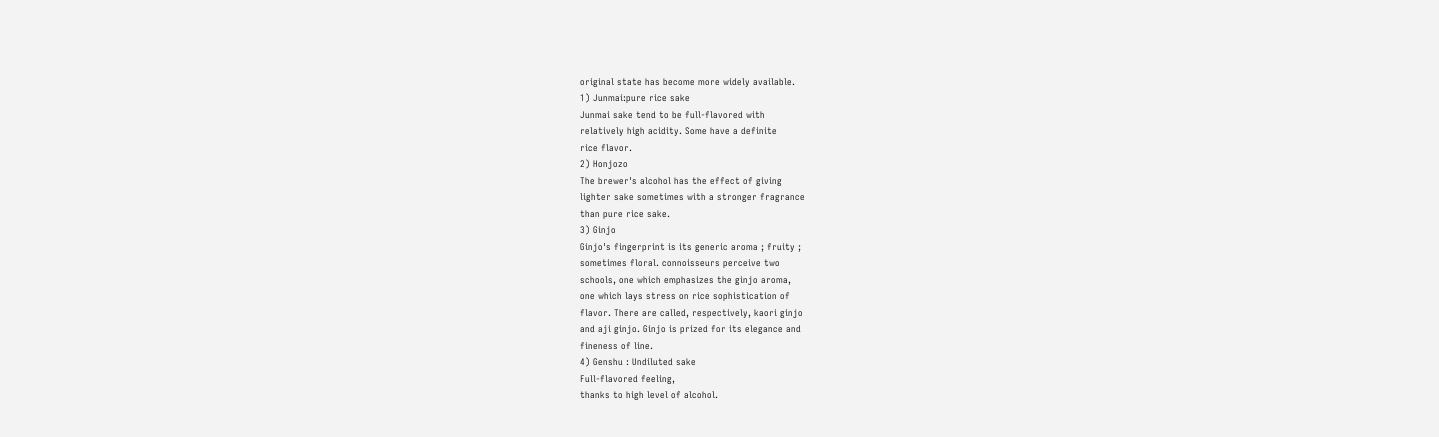original state has become more widely available.
1) Junmai:pure rice sake
Junmai sake tend to be full-flavored with
relatively high acidity. Some have a definite
rice flavor.
2) Honjozo
The brewer's alcohol has the effect of giving
lighter sake sometimes with a stronger fragrance
than pure rice sake.
3) Ginjo
Ginjo's fingerprint is its generic aroma ; fruity ;
sometimes floral. connoisseurs perceive two
schools, one which emphasizes the ginjo aroma,
one which lays stress on rice sophistication of
flavor. There are called, respectively, kaori ginjo
and aji ginjo. Ginjo is prized for its elegance and
fineness of line.
4) Genshu : Undiluted sake
Full-flavored feeling,
thanks to high level of alcohol.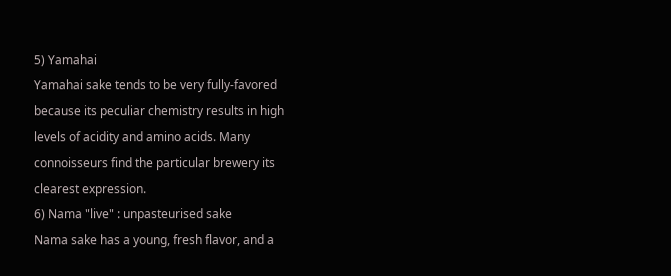5) Yamahai
Yamahai sake tends to be very fully-favored
because its peculiar chemistry results in high
levels of acidity and amino acids. Many
connoisseurs find the particular brewery its
clearest expression.
6) Nama "live" : unpasteurised sake
Nama sake has a young, fresh flavor, and a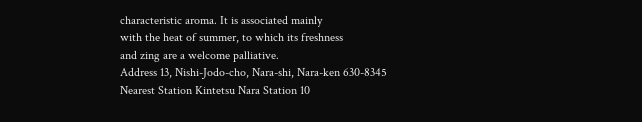characteristic aroma. It is associated mainly
with the heat of summer, to which its freshness
and zing are a welcome palliative.
Address 13, Nishi-Jodo-cho, Nara-shi, Nara-ken 630-8345
Nearest Station Kintetsu Nara Station 10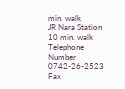min. walk
JR Nara Station 10 min. walk
Telephone Number 0742-26-2523
Fax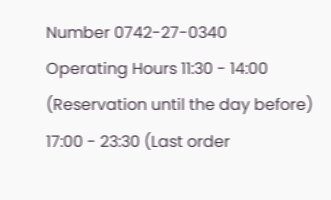Number 0742-27-0340
Operating Hours 11:30 - 14:00 (Reservation until the day before)
17:00 - 23:30 (Last order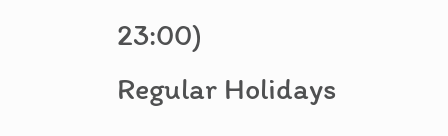23:00)
Regular Holidays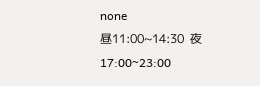none
昼11:00~14:30  夜17:00~23:00